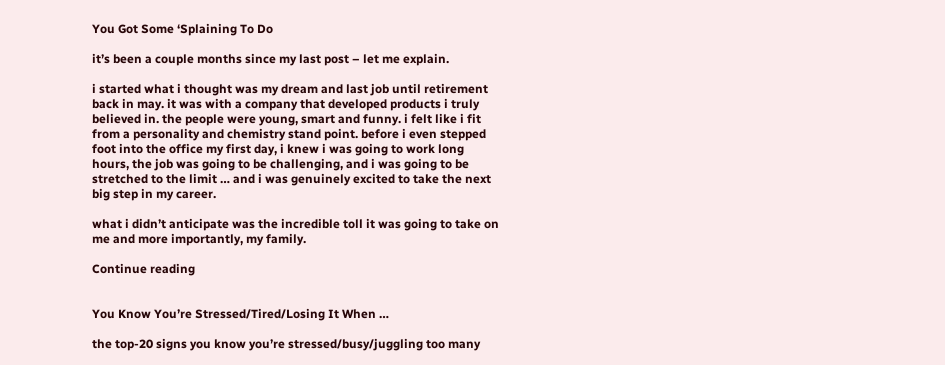You Got Some ‘Splaining To Do

it’s been a couple months since my last post – let me explain.

i started what i thought was my dream and last job until retirement back in may. it was with a company that developed products i truly believed in. the people were young, smart and funny. i felt like i fit from a personality and chemistry stand point. before i even stepped foot into the office my first day, i knew i was going to work long hours, the job was going to be challenging, and i was going to be stretched to the limit … and i was genuinely excited to take the next big step in my career.

what i didn’t anticipate was the incredible toll it was going to take on me and more importantly, my family.

Continue reading


You Know You’re Stressed/Tired/Losing It When …

the top-20 signs you know you’re stressed/busy/juggling too many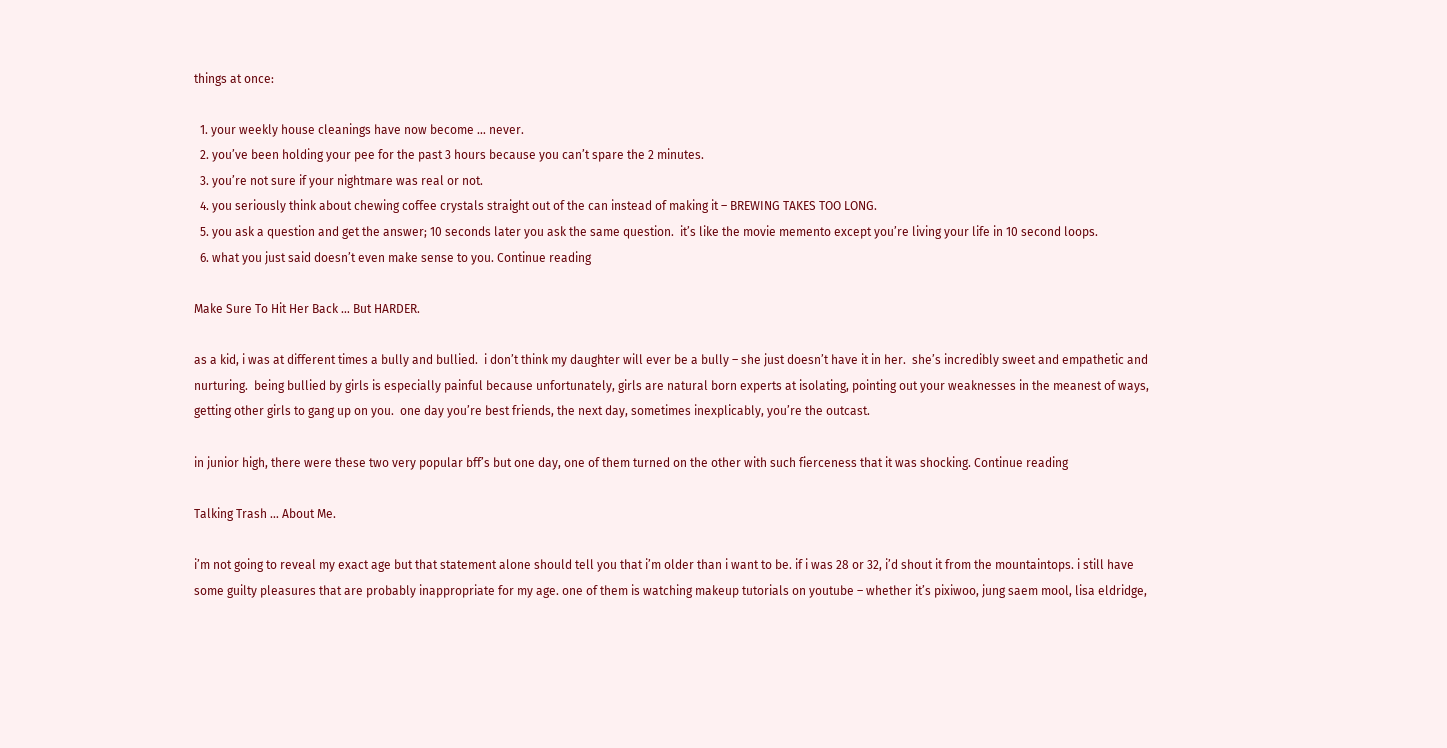things at once:

  1. your weekly house cleanings have now become … never.
  2. you’ve been holding your pee for the past 3 hours because you can’t spare the 2 minutes.
  3. you’re not sure if your nightmare was real or not.
  4. you seriously think about chewing coffee crystals straight out of the can instead of making it – BREWING TAKES TOO LONG.
  5. you ask a question and get the answer; 10 seconds later you ask the same question.  it’s like the movie memento except you’re living your life in 10 second loops.
  6. what you just said doesn’t even make sense to you. Continue reading

Make Sure To Hit Her Back … But HARDER.

as a kid, i was at different times a bully and bullied.  i don’t think my daughter will ever be a bully – she just doesn’t have it in her.  she’s incredibly sweet and empathetic and nurturing.  being bullied by girls is especially painful because unfortunately, girls are natural born experts at isolating, pointing out your weaknesses in the meanest of ways, getting other girls to gang up on you.  one day you’re best friends, the next day, sometimes inexplicably, you’re the outcast.

in junior high, there were these two very popular bff’s but one day, one of them turned on the other with such fierceness that it was shocking. Continue reading

Talking Trash … About Me.

i’m not going to reveal my exact age but that statement alone should tell you that i’m older than i want to be. if i was 28 or 32, i’d shout it from the mountaintops. i still have some guilty pleasures that are probably inappropriate for my age. one of them is watching makeup tutorials on youtube – whether it’s pixiwoo, jung saem mool, lisa eldridge,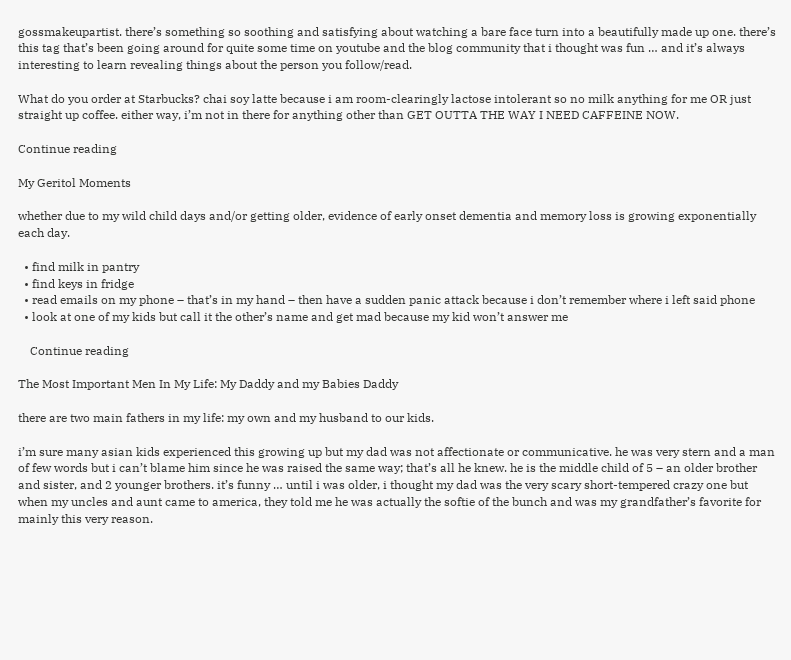gossmakeupartist. there’s something so soothing and satisfying about watching a bare face turn into a beautifully made up one. there’s this tag that’s been going around for quite some time on youtube and the blog community that i thought was fun … and it’s always interesting to learn revealing things about the person you follow/read.

What do you order at Starbucks? chai soy latte because i am room-clearingly lactose intolerant so no milk anything for me OR just straight up coffee. either way, i’m not in there for anything other than GET OUTTA THE WAY I NEED CAFFEINE NOW.

Continue reading

My Geritol Moments

whether due to my wild child days and/or getting older, evidence of early onset dementia and memory loss is growing exponentially each day.

  • find milk in pantry
  • find keys in fridge
  • read emails on my phone – that’s in my hand – then have a sudden panic attack because i don’t remember where i left said phone
  • look at one of my kids but call it the other’s name and get mad because my kid won’t answer me

    Continue reading

The Most Important Men In My Life: My Daddy and my Babies Daddy

there are two main fathers in my life: my own and my husband to our kids.

i’m sure many asian kids experienced this growing up but my dad was not affectionate or communicative. he was very stern and a man of few words but i can’t blame him since he was raised the same way; that’s all he knew. he is the middle child of 5 – an older brother and sister, and 2 younger brothers. it’s funny … until i was older, i thought my dad was the very scary short-tempered crazy one but when my uncles and aunt came to america, they told me he was actually the softie of the bunch and was my grandfather’s favorite for mainly this very reason.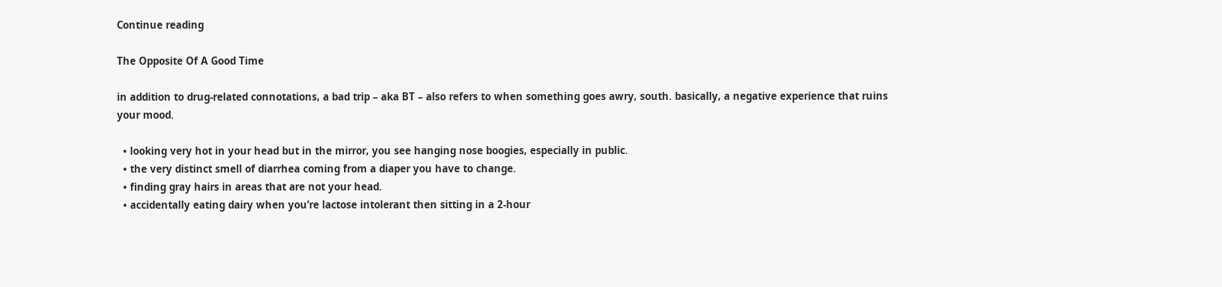Continue reading

The Opposite Of A Good Time

in addition to drug-related connotations, a bad trip – aka BT – also refers to when something goes awry, south. basically, a negative experience that ruins your mood.

  • looking very hot in your head but in the mirror, you see hanging nose boogies, especially in public.
  • the very distinct smell of diarrhea coming from a diaper you have to change.
  • finding gray hairs in areas that are not your head.
  • accidentally eating dairy when you’re lactose intolerant then sitting in a 2-hour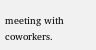meeting with coworkers.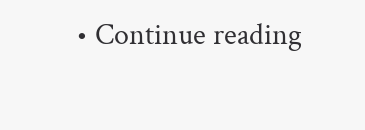• Continue reading